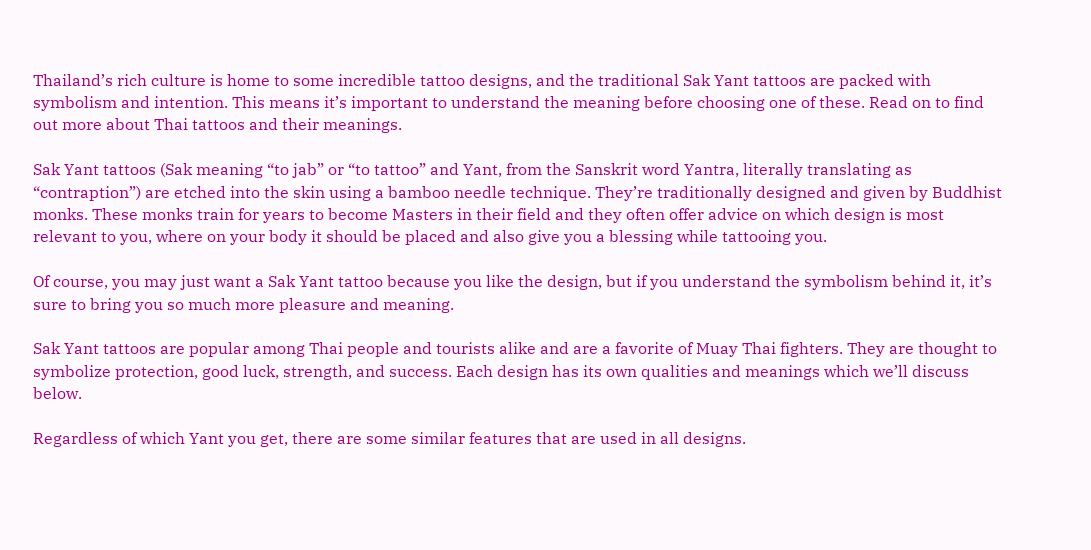Thailand’s rich culture is home to some incredible tattoo designs, and the traditional Sak Yant tattoos are packed with symbolism and intention. This means it’s important to understand the meaning before choosing one of these. Read on to find out more about Thai tattoos and their meanings.

Sak Yant tattoos (Sak meaning “to jab” or “to tattoo” and Yant, from the Sanskrit word Yantra, literally translating as “contraption”) are etched into the skin using a bamboo needle technique. They’re traditionally designed and given by Buddhist monks. These monks train for years to become Masters in their field and they often offer advice on which design is most relevant to you, where on your body it should be placed and also give you a blessing while tattooing you.

Of course, you may just want a Sak Yant tattoo because you like the design, but if you understand the symbolism behind it, it’s sure to bring you so much more pleasure and meaning.

Sak Yant tattoos are popular among Thai people and tourists alike and are a favorite of Muay Thai fighters. They are thought to symbolize protection, good luck, strength, and success. Each design has its own qualities and meanings which we’ll discuss below.

Regardless of which Yant you get, there are some similar features that are used in all designs.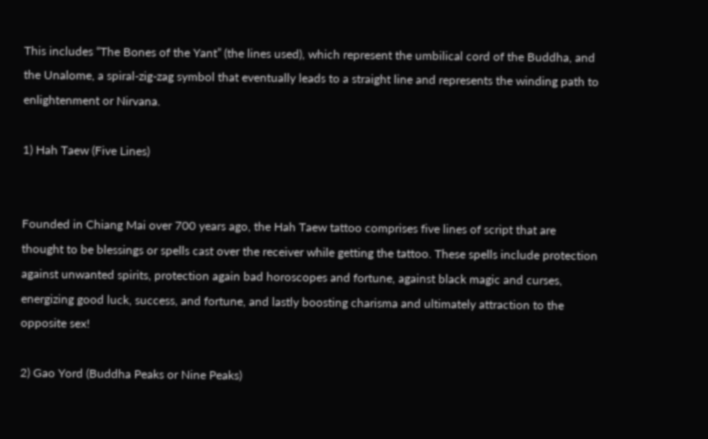This includes “The Bones of the Yant” (the lines used), which represent the umbilical cord of the Buddha, and the Unalome, a spiral-zig-zag symbol that eventually leads to a straight line and represents the winding path to enlightenment or Nirvana.

1) Hah Taew (Five Lines)


Founded in Chiang Mai over 700 years ago, the Hah Taew tattoo comprises five lines of script that are thought to be blessings or spells cast over the receiver while getting the tattoo. These spells include protection against unwanted spirits, protection again bad horoscopes and fortune, against black magic and curses, energizing good luck, success, and fortune, and lastly boosting charisma and ultimately attraction to the opposite sex!

2) Gao Yord (Buddha Peaks or Nine Peaks)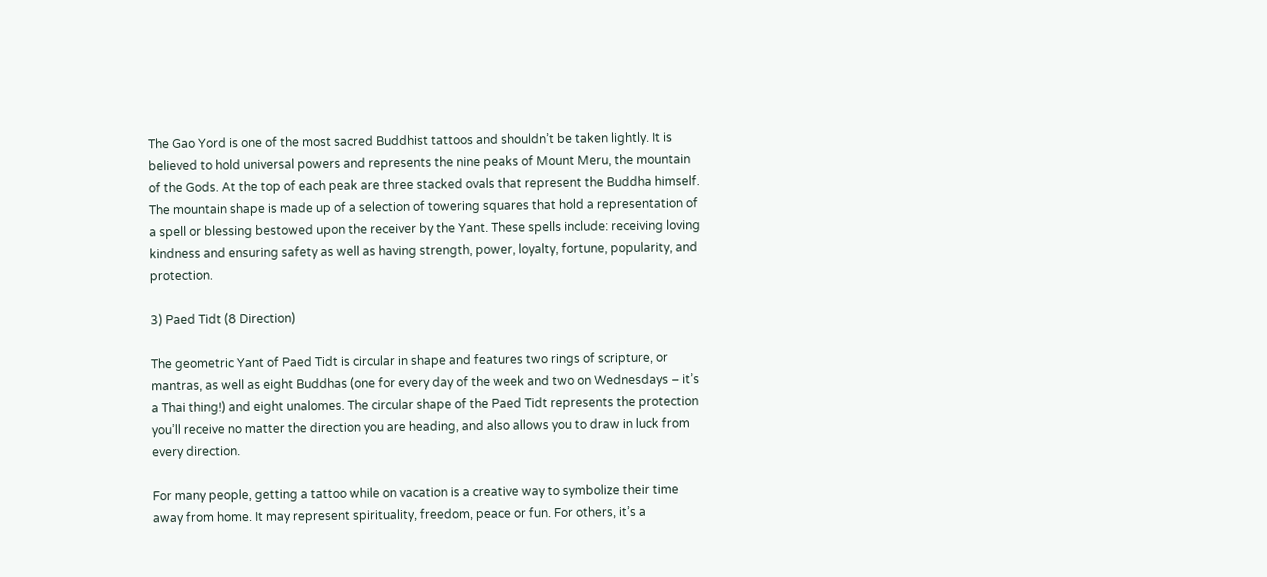The Gao Yord is one of the most sacred Buddhist tattoos and shouldn’t be taken lightly. It is believed to hold universal powers and represents the nine peaks of Mount Meru, the mountain of the Gods. At the top of each peak are three stacked ovals that represent the Buddha himself. The mountain shape is made up of a selection of towering squares that hold a representation of a spell or blessing bestowed upon the receiver by the Yant. These spells include: receiving loving kindness and ensuring safety as well as having strength, power, loyalty, fortune, popularity, and protection.

3) Paed Tidt (8 Direction)

The geometric Yant of Paed Tidt is circular in shape and features two rings of scripture, or mantras, as well as eight Buddhas (one for every day of the week and two on Wednesdays – it’s a Thai thing!) and eight unalomes. The circular shape of the Paed Tidt represents the protection you’ll receive no matter the direction you are heading, and also allows you to draw in luck from every direction.

For many people, getting a tattoo while on vacation is a creative way to symbolize their time away from home. It may represent spirituality, freedom, peace or fun. For others, it’s a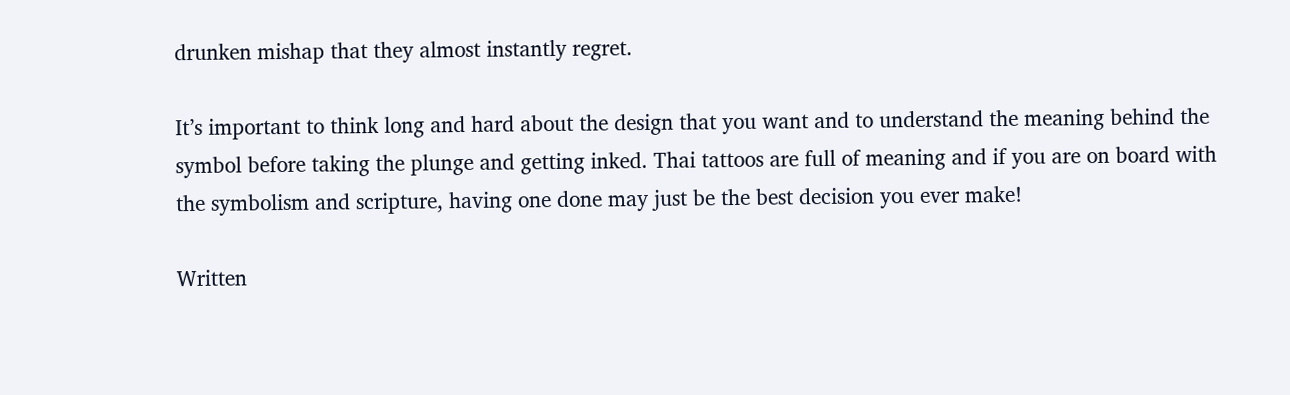drunken mishap that they almost instantly regret.

It’s important to think long and hard about the design that you want and to understand the meaning behind the symbol before taking the plunge and getting inked. Thai tattoos are full of meaning and if you are on board with the symbolism and scripture, having one done may just be the best decision you ever make!

Written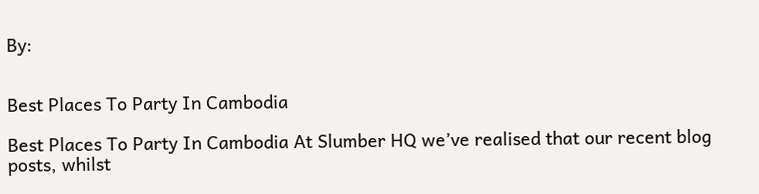By:


Best Places To Party In Cambodia

Best Places To Party In Cambodia At Slumber HQ we’ve realised that our recent blog posts, whilst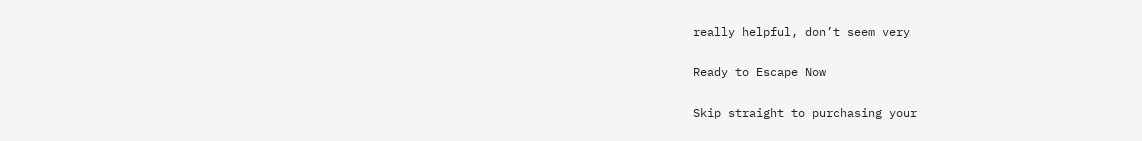really helpful, don’t seem very

Ready to Escape Now

Skip straight to purchasing your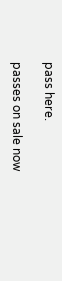pass here.

passes on sale now